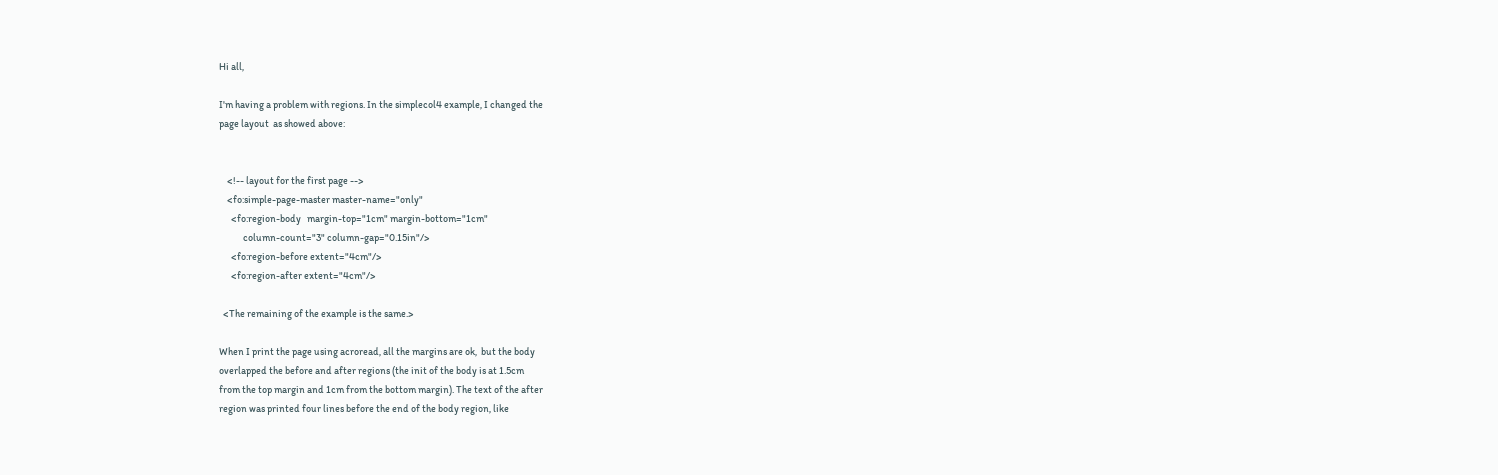Hi all,

I'm having a problem with regions. In the simplecol4 example, I changed the
page layout  as showed above:


    <!-- layout for the first page -->
    <fo:simple-page-master master-name="only"
      <fo:region-body   margin-top="1cm" margin-bottom="1cm"
            column-count="3" column-gap="0.15in"/>
      <fo:region-before extent="4cm"/>
      <fo:region-after extent="4cm"/>

  <The remaining of the example is the same.>

When I print the page using acroread, all the margins are ok,  but the body
overlapped the before and after regions (the init of the body is at 1.5cm
from the top margin and 1cm from the bottom margin). The text of the after
region was printed four lines before the end of the body region, like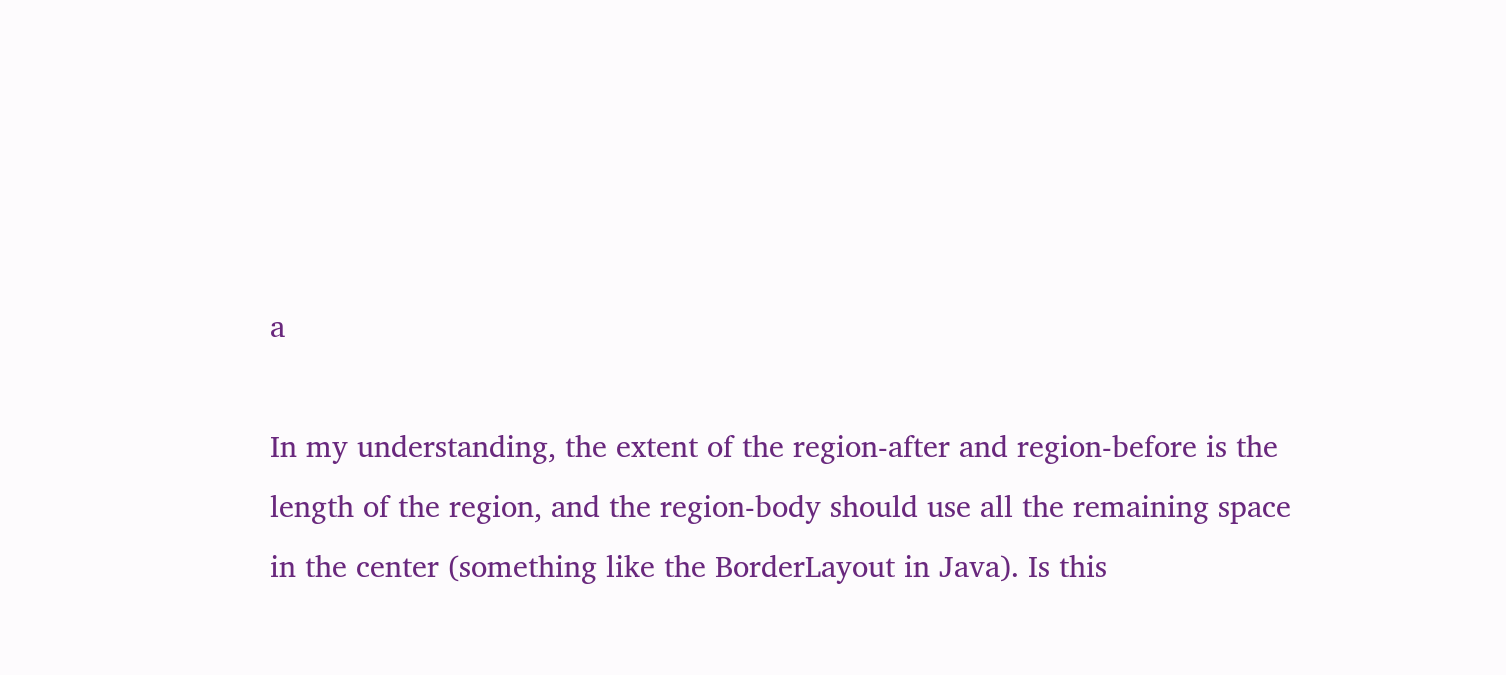a

In my understanding, the extent of the region-after and region-before is the
length of the region, and the region-body should use all the remaining space
in the center (something like the BorderLayout in Java). Is this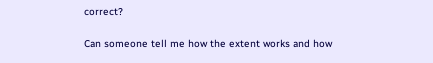correct?

Can someone tell me how the extent works and how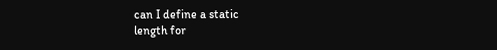can I define a static
length for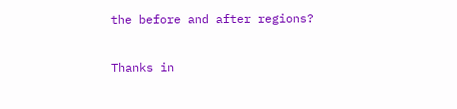the before and after regions?

Thanks in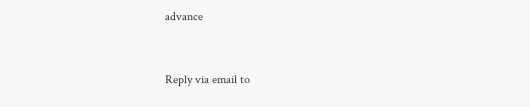advance


Reply via email to